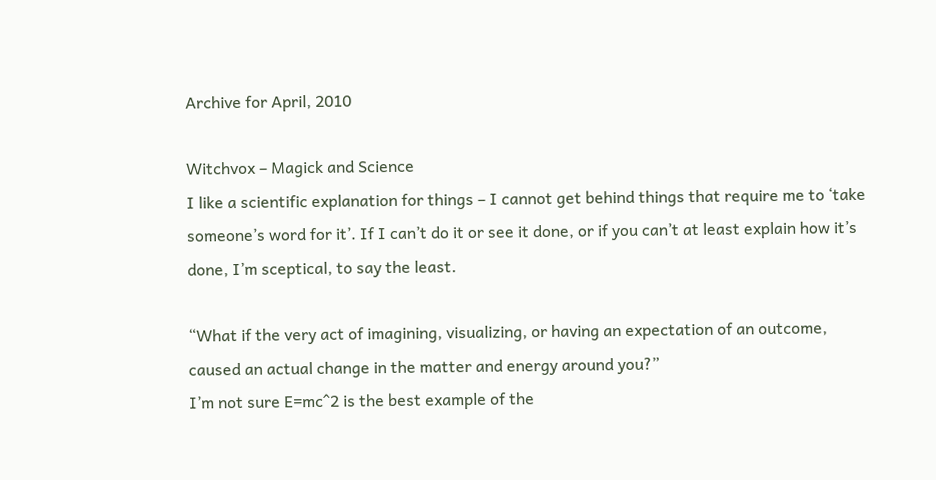Archive for April, 2010

Witchvox – Magick and Science
I like a scientific explanation for things – I cannot get behind things that require me to ‘take someone’s word for it’. If I can’t do it or see it done, or if you can’t at least explain how it’s done, I’m sceptical, to say the least.

“What if the very act of imagining, visualizing, or having an expectation of an outcome, caused an actual change in the matter and energy around you?”
I’m not sure E=mc^2 is the best example of the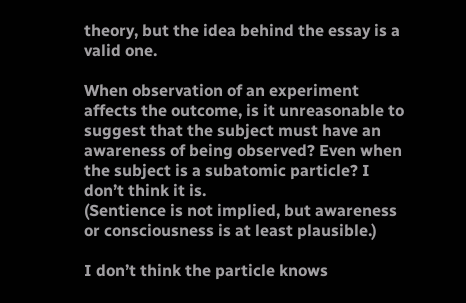theory, but the idea behind the essay is a valid one.

When observation of an experiment affects the outcome, is it unreasonable to suggest that the subject must have an awareness of being observed? Even when the subject is a subatomic particle? I don’t think it is.
(Sentience is not implied, but awareness or consciousness is at least plausible.)

I don’t think the particle knows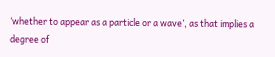‘whether to appear as a particle or a wave’, as that implies a degree of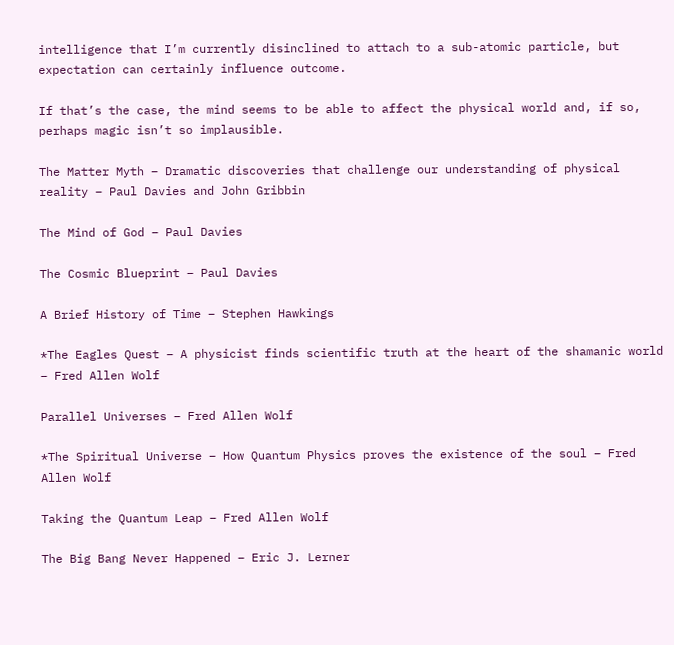intelligence that I’m currently disinclined to attach to a sub-atomic particle, but expectation can certainly influence outcome.

If that’s the case, the mind seems to be able to affect the physical world and, if so, perhaps magic isn’t so implausible.

The Matter Myth – Dramatic discoveries that challenge our understanding of physical reality – Paul Davies and John Gribbin

The Mind of God – Paul Davies

The Cosmic Blueprint – Paul Davies

A Brief History of Time – Stephen Hawkings

*The Eagles Quest – A physicist finds scientific truth at the heart of the shamanic world – Fred Allen Wolf

Parallel Universes – Fred Allen Wolf

*The Spiritual Universe – How Quantum Physics proves the existence of the soul – Fred Allen Wolf

Taking the Quantum Leap – Fred Allen Wolf

The Big Bang Never Happened – Eric J. Lerner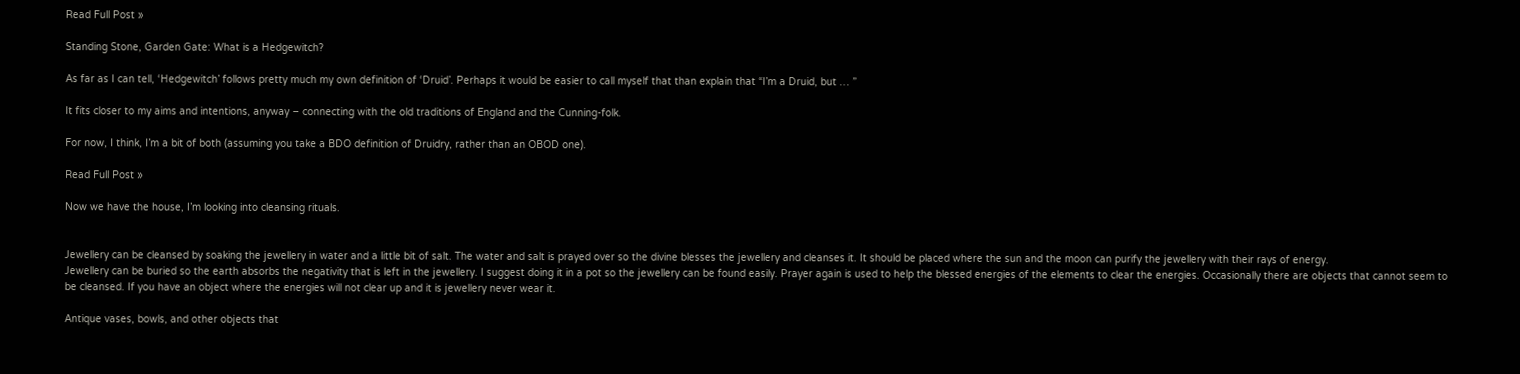Read Full Post »

Standing Stone, Garden Gate: What is a Hedgewitch?

As far as I can tell, ‘Hedgewitch’ follows pretty much my own definition of ‘Druid’. Perhaps it would be easier to call myself that than explain that “I’m a Druid, but … ”

It fits closer to my aims and intentions, anyway – connecting with the old traditions of England and the Cunning-folk.

For now, I think, I’m a bit of both (assuming you take a BDO definition of Druidry, rather than an OBOD one).

Read Full Post »

Now we have the house, I’m looking into cleansing rituals.


Jewellery can be cleansed by soaking the jewellery in water and a little bit of salt. The water and salt is prayed over so the divine blesses the jewellery and cleanses it. It should be placed where the sun and the moon can purify the jewellery with their rays of energy.
Jewellery can be buried so the earth absorbs the negativity that is left in the jewellery. I suggest doing it in a pot so the jewellery can be found easily. Prayer again is used to help the blessed energies of the elements to clear the energies. Occasionally there are objects that cannot seem to be cleansed. If you have an object where the energies will not clear up and it is jewellery never wear it.

Antique vases, bowls, and other objects that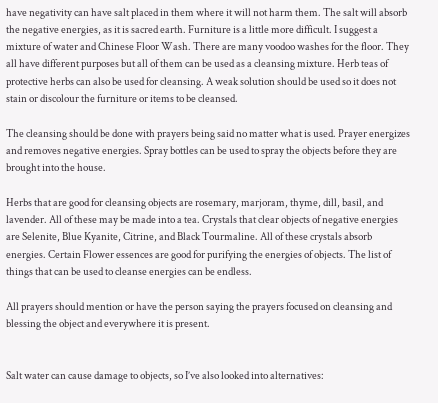have negativity can have salt placed in them where it will not harm them. The salt will absorb the negative energies, as it is sacred earth. Furniture is a little more difficult. I suggest a mixture of water and Chinese Floor Wash. There are many voodoo washes for the floor. They all have different purposes but all of them can be used as a cleansing mixture. Herb teas of protective herbs can also be used for cleansing. A weak solution should be used so it does not stain or discolour the furniture or items to be cleansed.

The cleansing should be done with prayers being said no matter what is used. Prayer energizes and removes negative energies. Spray bottles can be used to spray the objects before they are brought into the house.

Herbs that are good for cleansing objects are rosemary, marjoram, thyme, dill, basil, and lavender. All of these may be made into a tea. Crystals that clear objects of negative energies are Selenite, Blue Kyanite, Citrine, and Black Tourmaline. All of these crystals absorb energies. Certain Flower essences are good for purifying the energies of objects. The list of things that can be used to cleanse energies can be endless.

All prayers should mention or have the person saying the prayers focused on cleansing and blessing the object and everywhere it is present.


Salt water can cause damage to objects, so I’ve also looked into alternatives: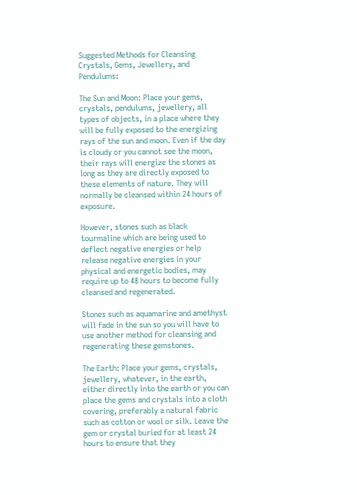Suggested Methods for Cleansing Crystals, Gems, Jewellery, and Pendulums:

The Sun and Moon: Place your gems, crystals, pendulums, jewellery, all types of objects, in a place where they will be fully exposed to the energizing rays of the sun and moon. Even if the day is cloudy or you cannot see the moon, their rays will energize the stones as long as they are directly exposed to these elements of nature. They will normally be cleansed within 24 hours of exposure.

However, stones such as black tourmaline which are being used to deflect negative energies or help release negative energies in your physical and energetic bodies, may require up to 48 hours to become fully cleansed and regenerated.

Stones such as aquamarine and amethyst will fade in the sun so you will have to use another method for cleansing and regenerating these gemstones.

The Earth: Place your gems, crystals, jewellery, whatever, in the earth, either directly into the earth or you can place the gems and crystals into a cloth covering, preferably a natural fabric such as cotton or wool or silk. Leave the gem or crystal buried for at least 24 hours to ensure that they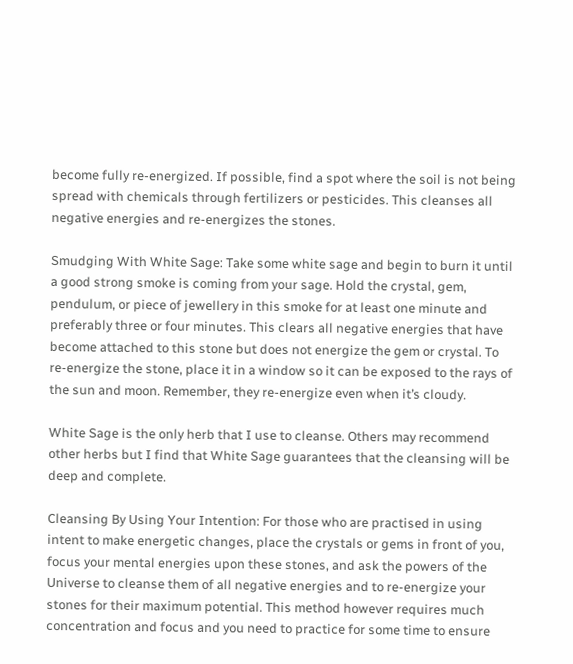become fully re-energized. If possible, find a spot where the soil is not being spread with chemicals through fertilizers or pesticides. This cleanses all negative energies and re-energizes the stones.

Smudging With White Sage: Take some white sage and begin to burn it until a good strong smoke is coming from your sage. Hold the crystal, gem, pendulum, or piece of jewellery in this smoke for at least one minute and preferably three or four minutes. This clears all negative energies that have become attached to this stone but does not energize the gem or crystal. To re-energize the stone, place it in a window so it can be exposed to the rays of the sun and moon. Remember, they re-energize even when it’s cloudy.

White Sage is the only herb that I use to cleanse. Others may recommend other herbs but I find that White Sage guarantees that the cleansing will be deep and complete.

Cleansing By Using Your Intention: For those who are practised in using intent to make energetic changes, place the crystals or gems in front of you, focus your mental energies upon these stones, and ask the powers of the Universe to cleanse them of all negative energies and to re-energize your stones for their maximum potential. This method however requires much concentration and focus and you need to practice for some time to ensure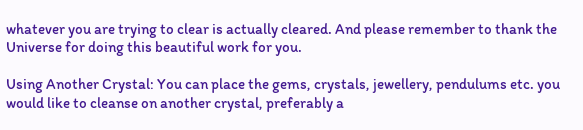whatever you are trying to clear is actually cleared. And please remember to thank the Universe for doing this beautiful work for you.

Using Another Crystal: You can place the gems, crystals, jewellery, pendulums etc. you would like to cleanse on another crystal, preferably a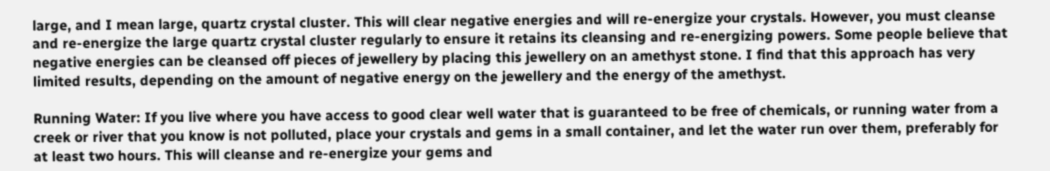large, and I mean large, quartz crystal cluster. This will clear negative energies and will re-energize your crystals. However, you must cleanse and re-energize the large quartz crystal cluster regularly to ensure it retains its cleansing and re-energizing powers. Some people believe that negative energies can be cleansed off pieces of jewellery by placing this jewellery on an amethyst stone. I find that this approach has very limited results, depending on the amount of negative energy on the jewellery and the energy of the amethyst.

Running Water: If you live where you have access to good clear well water that is guaranteed to be free of chemicals, or running water from a creek or river that you know is not polluted, place your crystals and gems in a small container, and let the water run over them, preferably for at least two hours. This will cleanse and re-energize your gems and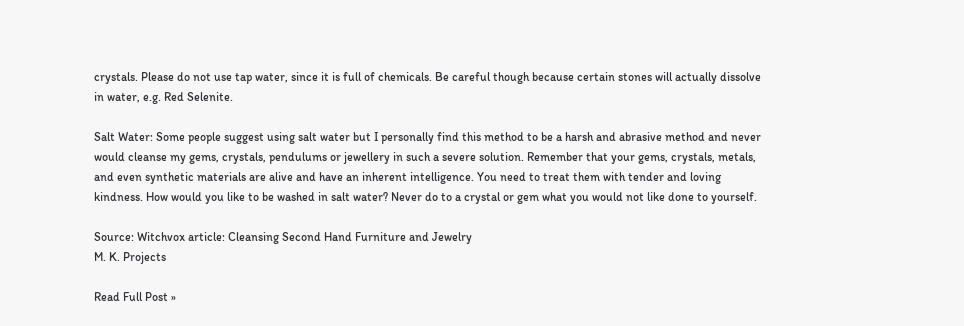crystals. Please do not use tap water, since it is full of chemicals. Be careful though because certain stones will actually dissolve in water, e.g. Red Selenite.

Salt Water: Some people suggest using salt water but I personally find this method to be a harsh and abrasive method and never would cleanse my gems, crystals, pendulums or jewellery in such a severe solution. Remember that your gems, crystals, metals, and even synthetic materials are alive and have an inherent intelligence. You need to treat them with tender and loving kindness. How would you like to be washed in salt water? Never do to a crystal or gem what you would not like done to yourself.

Source: Witchvox article: Cleansing Second Hand Furniture and Jewelry
M. K. Projects

Read Full Post »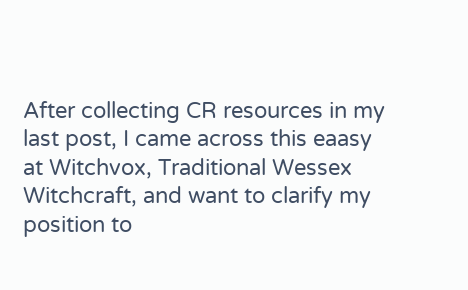After collecting CR resources in my last post, I came across this eaasy at Witchvox, Traditional Wessex Witchcraft, and want to clarify my position to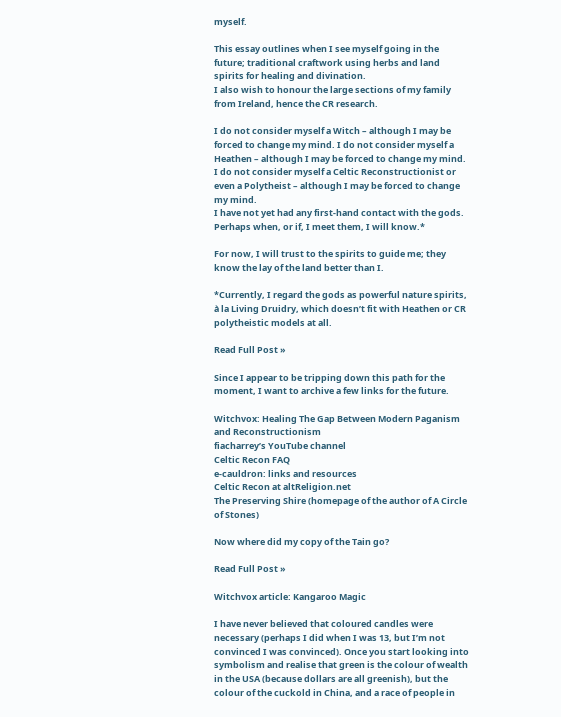myself.

This essay outlines when I see myself going in the future; traditional craftwork using herbs and land spirits for healing and divination.
I also wish to honour the large sections of my family from Ireland, hence the CR research.

I do not consider myself a Witch – although I may be forced to change my mind. I do not consider myself a Heathen – although I may be forced to change my mind. I do not consider myself a Celtic Reconstructionist or even a Polytheist – although I may be forced to change my mind.
I have not yet had any first-hand contact with the gods.
Perhaps when, or if, I meet them, I will know.*

For now, I will trust to the spirits to guide me; they know the lay of the land better than I.

*Currently, I regard the gods as powerful nature spirits, à la Living Druidry, which doesn’t fit with Heathen or CR polytheistic models at all.

Read Full Post »

Since I appear to be tripping down this path for the moment, I want to archive a few links for the future.

Witchvox: Healing The Gap Between Modern Paganism and Reconstructionism
fiacharrey’s YouTube channel
Celtic Recon FAQ
e-cauldron: links and resources
Celtic Recon at altReligion.net
The Preserving Shire (homepage of the author of A Circle of Stones)

Now where did my copy of the Tain go?

Read Full Post »

Witchvox article: Kangaroo Magic

I have never believed that coloured candles were necessary (perhaps I did when I was 13, but I’m not convinced I was convinced). Once you start looking into symbolism and realise that green is the colour of wealth in the USA (because dollars are all greenish), but the colour of the cuckold in China, and a race of people in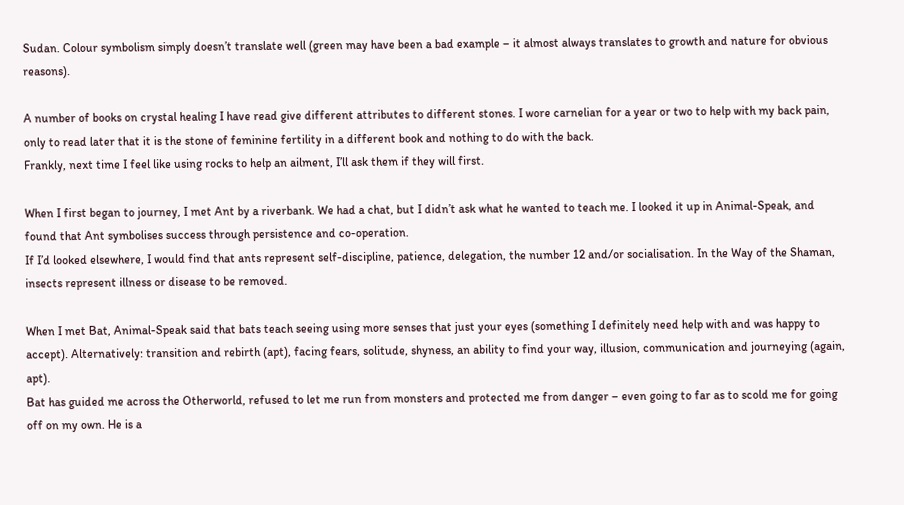Sudan. Colour symbolism simply doesn’t translate well (green may have been a bad example – it almost always translates to growth and nature for obvious reasons).

A number of books on crystal healing I have read give different attributes to different stones. I wore carnelian for a year or two to help with my back pain, only to read later that it is the stone of feminine fertility in a different book and nothing to do with the back.
Frankly, next time I feel like using rocks to help an ailment, I’ll ask them if they will first.

When I first began to journey, I met Ant by a riverbank. We had a chat, but I didn’t ask what he wanted to teach me. I looked it up in Animal-Speak, and found that Ant symbolises success through persistence and co-operation.
If I’d looked elsewhere, I would find that ants represent self-discipline, patience, delegation, the number 12 and/or socialisation. In the Way of the Shaman, insects represent illness or disease to be removed.

When I met Bat, Animal-Speak said that bats teach seeing using more senses that just your eyes (something I definitely need help with and was happy to accept). Alternatively: transition and rebirth (apt), facing fears, solitude, shyness, an ability to find your way, illusion, communication and journeying (again, apt).
Bat has guided me across the Otherworld, refused to let me run from monsters and protected me from danger – even going to far as to scold me for going off on my own. He is a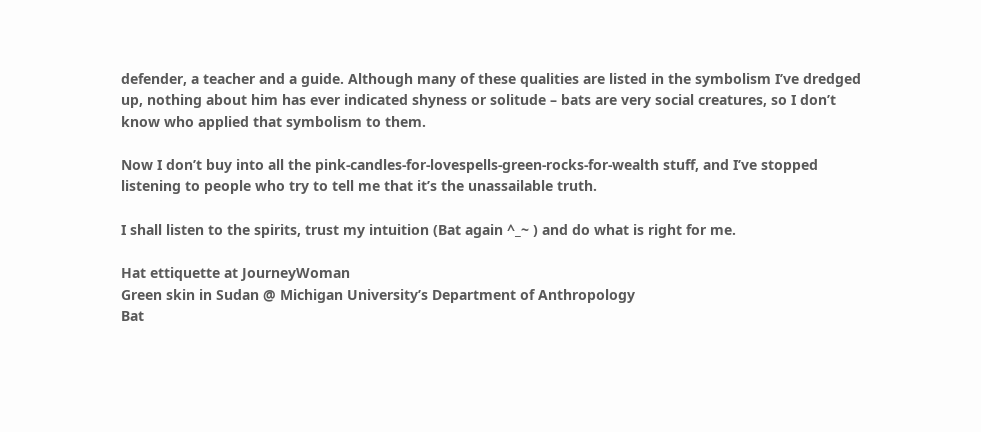defender, a teacher and a guide. Although many of these qualities are listed in the symbolism I’ve dredged up, nothing about him has ever indicated shyness or solitude – bats are very social creatures, so I don’t know who applied that symbolism to them.

Now I don’t buy into all the pink-candles-for-lovespells-green-rocks-for-wealth stuff, and I’ve stopped listening to people who try to tell me that it’s the unassailable truth.

I shall listen to the spirits, trust my intuition (Bat again ^_~ ) and do what is right for me.

Hat ettiquette at JourneyWoman
Green skin in Sudan @ Michigan University’s Department of Anthropology
Bat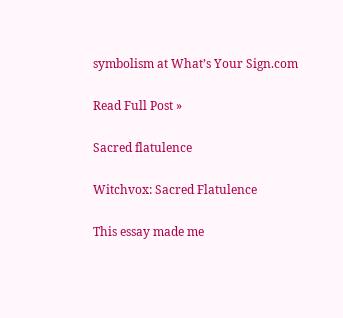symbolism at What’s Your Sign.com

Read Full Post »

Sacred flatulence

Witchvox: Sacred Flatulence

This essay made me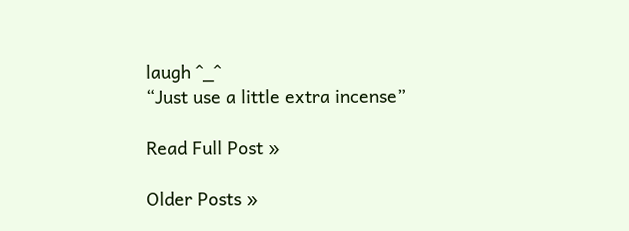laugh ^_^
“Just use a little extra incense”

Read Full Post »

Older Posts »